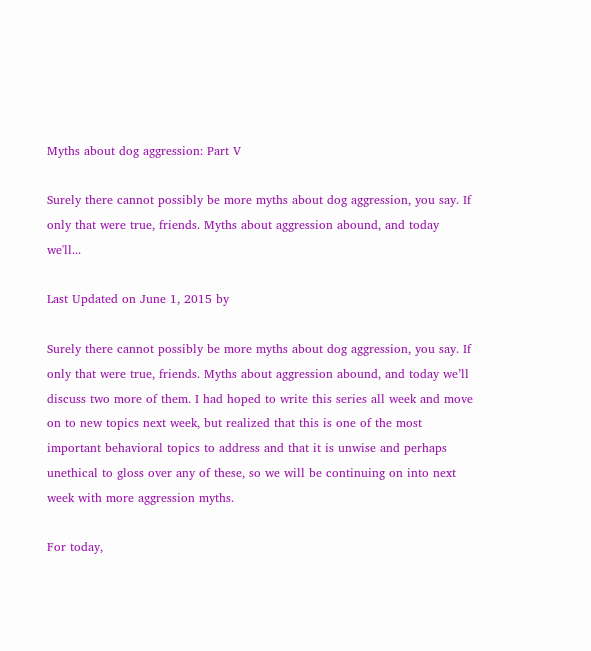Myths about dog aggression: Part V

Surely there cannot possibly be more myths about dog aggression, you say. If only that were true, friends. Myths about aggression abound, and today we'll...

Last Updated on June 1, 2015 by

Surely there cannot possibly be more myths about dog aggression, you say. If only that were true, friends. Myths about aggression abound, and today we’ll discuss two more of them. I had hoped to write this series all week and move on to new topics next week, but realized that this is one of the most important behavioral topics to address and that it is unwise and perhaps unethical to gloss over any of these, so we will be continuing on into next week with more aggression myths.

For today,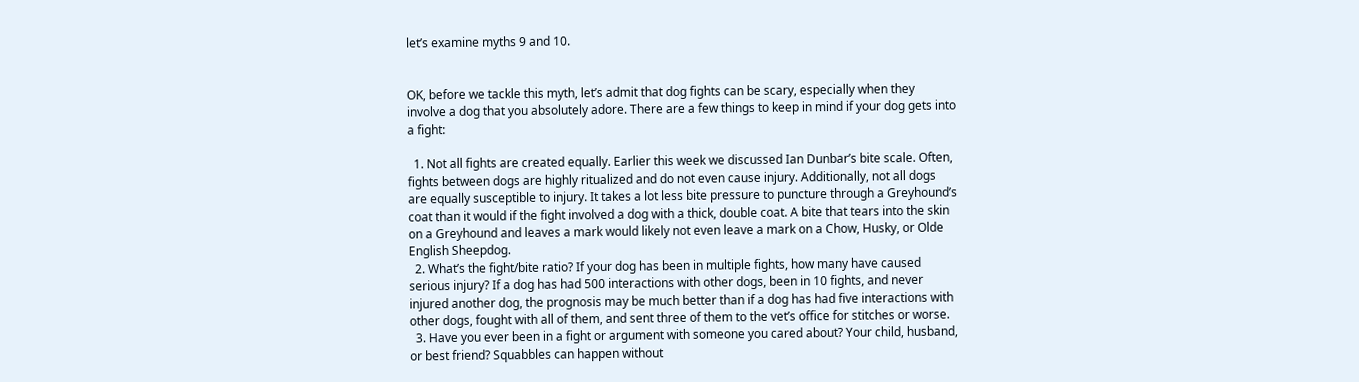let’s examine myths 9 and 10.


OK, before we tackle this myth, let’s admit that dog fights can be scary, especially when they involve a dog that you absolutely adore. There are a few things to keep in mind if your dog gets into a fight:

  1. Not all fights are created equally. Earlier this week we discussed Ian Dunbar’s bite scale. Often, fights between dogs are highly ritualized and do not even cause injury. Additionally, not all dogs are equally susceptible to injury. It takes a lot less bite pressure to puncture through a Greyhound’s coat than it would if the fight involved a dog with a thick, double coat. A bite that tears into the skin on a Greyhound and leaves a mark would likely not even leave a mark on a Chow, Husky, or Olde English Sheepdog.
  2. What’s the fight/bite ratio? If your dog has been in multiple fights, how many have caused serious injury? If a dog has had 500 interactions with other dogs, been in 10 fights, and never injured another dog, the prognosis may be much better than if a dog has had five interactions with other dogs, fought with all of them, and sent three of them to the vet’s office for stitches or worse.
  3. Have you ever been in a fight or argument with someone you cared about? Your child, husband, or best friend? Squabbles can happen without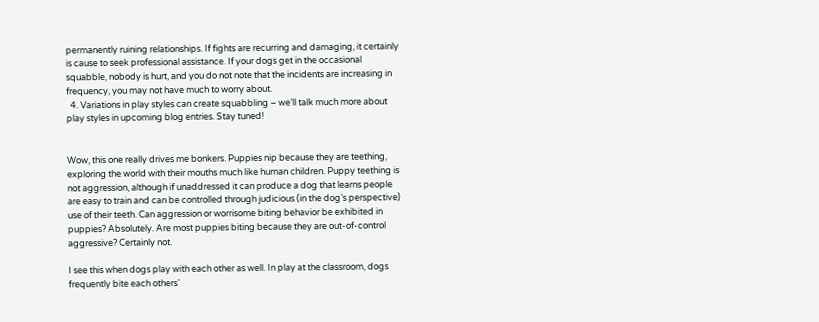permanently ruining relationships. If fights are recurring and damaging, it certainly is cause to seek professional assistance. If your dogs get in the occasional squabble, nobody is hurt, and you do not note that the incidents are increasing in frequency, you may not have much to worry about.
  4. Variations in play styles can create squabbling – we’ll talk much more about play styles in upcoming blog entries. Stay tuned!


Wow, this one really drives me bonkers. Puppies nip because they are teething, exploring the world with their mouths much like human children. Puppy teething is not aggression, although if unaddressed it can produce a dog that learns people are easy to train and can be controlled through judicious (in the dog’s perspective) use of their teeth. Can aggression or worrisome biting behavior be exhibited in puppies? Absolutely. Are most puppies biting because they are out-of-control aggressive? Certainly not.

I see this when dogs play with each other as well. In play at the classroom, dogs frequently bite each others’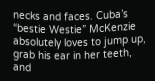necks and faces. Cuba’s “bestie Westie” McKenzie absolutely loves to jump up, grab his ear in her teeth, and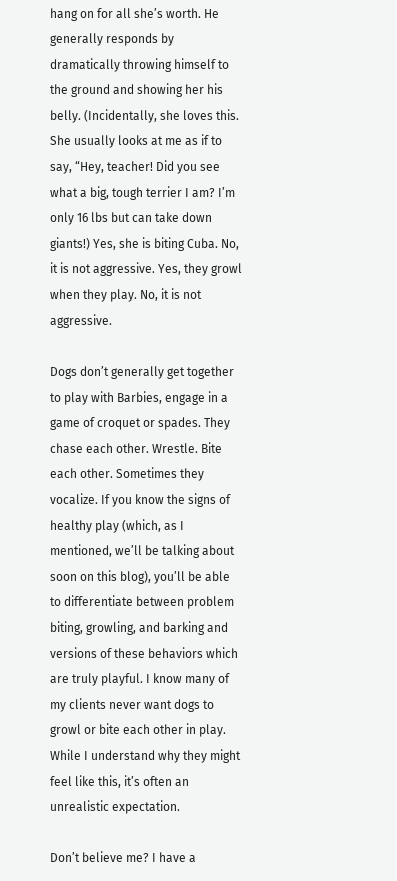hang on for all she’s worth. He generally responds by dramatically throwing himself to the ground and showing her his belly. (Incidentally, she loves this. She usually looks at me as if to say, “Hey, teacher! Did you see what a big, tough terrier I am? I’m only 16 lbs but can take down giants!) Yes, she is biting Cuba. No, it is not aggressive. Yes, they growl when they play. No, it is not aggressive.

Dogs don’t generally get together to play with Barbies, engage in a game of croquet or spades. They chase each other. Wrestle. Bite each other. Sometimes they vocalize. If you know the signs of healthy play (which, as I mentioned, we’ll be talking about soon on this blog), you’ll be able to differentiate between problem biting, growling, and barking and versions of these behaviors which are truly playful. I know many of my clients never want dogs to growl or bite each other in play. While I understand why they might feel like this, it’s often an unrealistic expectation.

Don’t believe me? I have a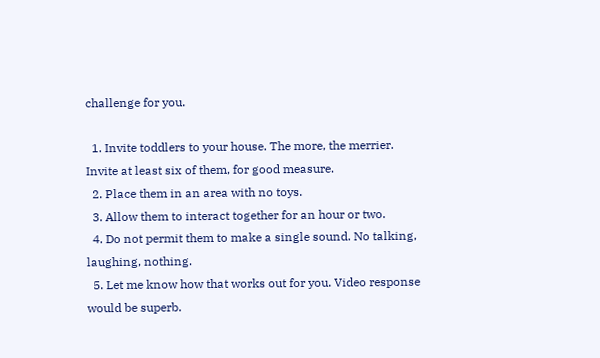challenge for you.

  1. Invite toddlers to your house. The more, the merrier. Invite at least six of them, for good measure.
  2. Place them in an area with no toys.
  3. Allow them to interact together for an hour or two.
  4. Do not permit them to make a single sound. No talking, laughing, nothing.
  5. Let me know how that works out for you. Video response would be superb.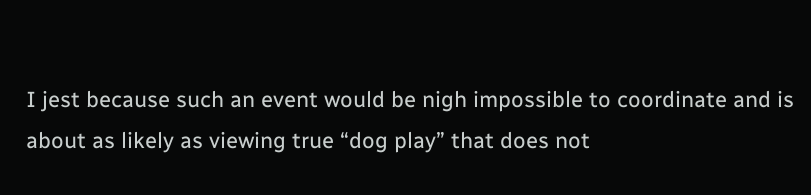I jest because such an event would be nigh impossible to coordinate and is about as likely as viewing true “dog play” that does not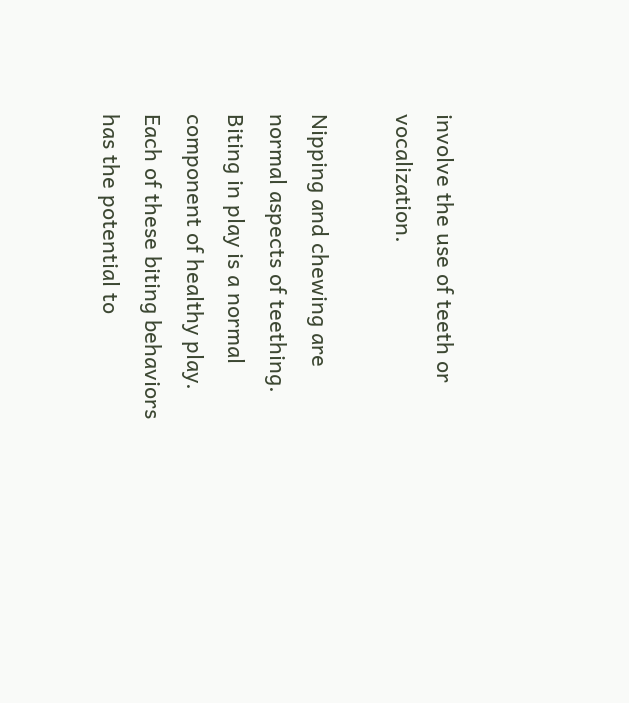involve the use of teeth or vocalization.

Nipping and chewing are normal aspects of teething. Biting in play is a normal component of healthy play. Each of these biting behaviors has the potential to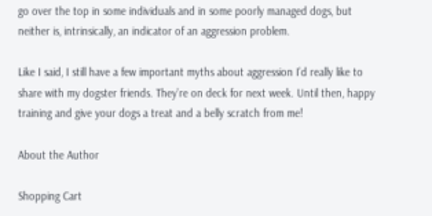go over the top in some individuals and in some poorly managed dogs, but neither is, intrinsically, an indicator of an aggression problem.

Like I said, I still have a few important myths about aggression I’d really like to share with my dogster friends. They’re on deck for next week. Until then, happy training and give your dogs a treat and a belly scratch from me!

About the Author

Shopping Cart